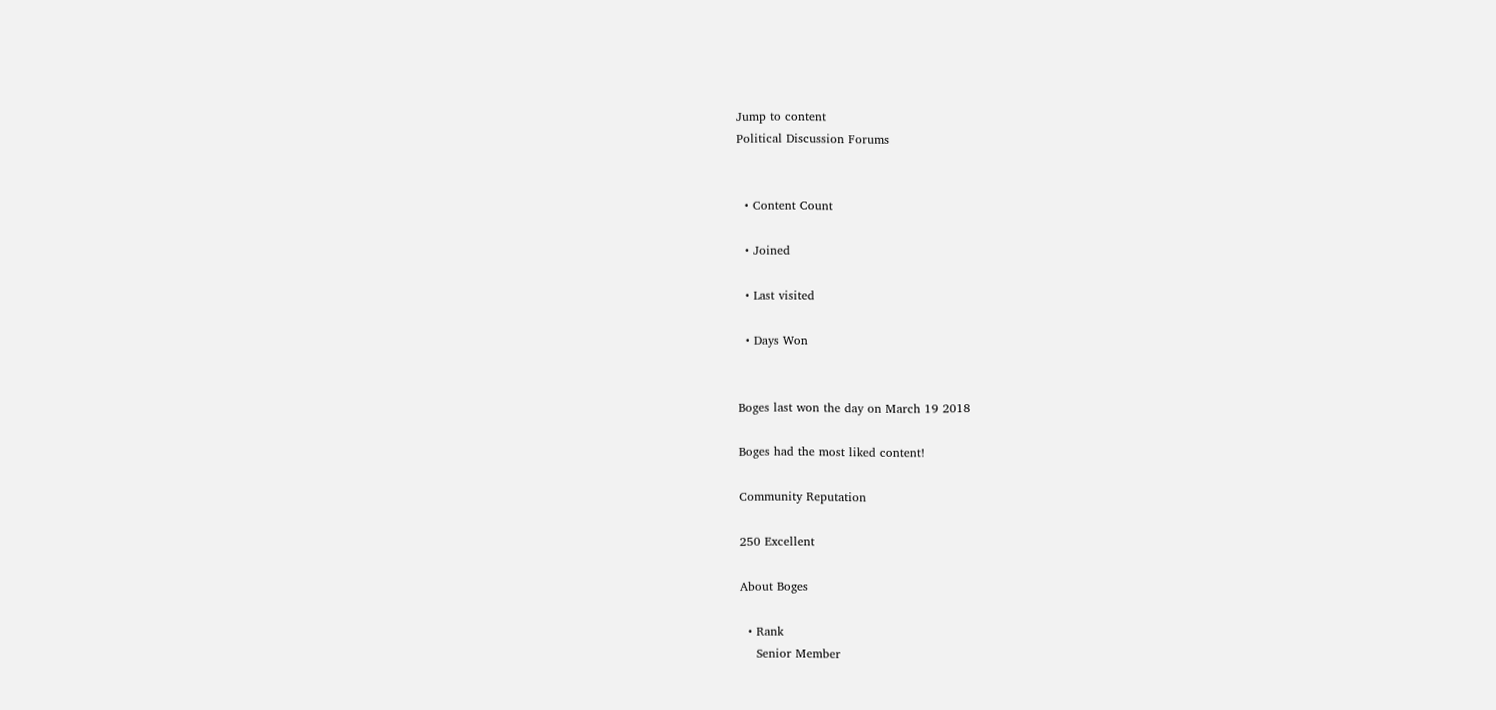Jump to content
Political Discussion Forums


  • Content Count

  • Joined

  • Last visited

  • Days Won


Boges last won the day on March 19 2018

Boges had the most liked content!

Community Reputation

250 Excellent

About Boges

  • Rank
    Senior Member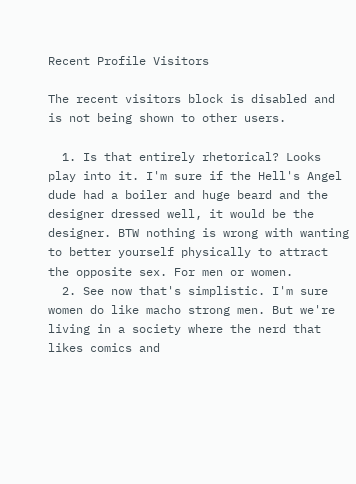Recent Profile Visitors

The recent visitors block is disabled and is not being shown to other users.

  1. Is that entirely rhetorical? Looks play into it. I'm sure if the Hell's Angel dude had a boiler and huge beard and the designer dressed well, it would be the designer. BTW nothing is wrong with wanting to better yourself physically to attract the opposite sex. For men or women.
  2. See now that's simplistic. I'm sure women do like macho strong men. But we're living in a society where the nerd that likes comics and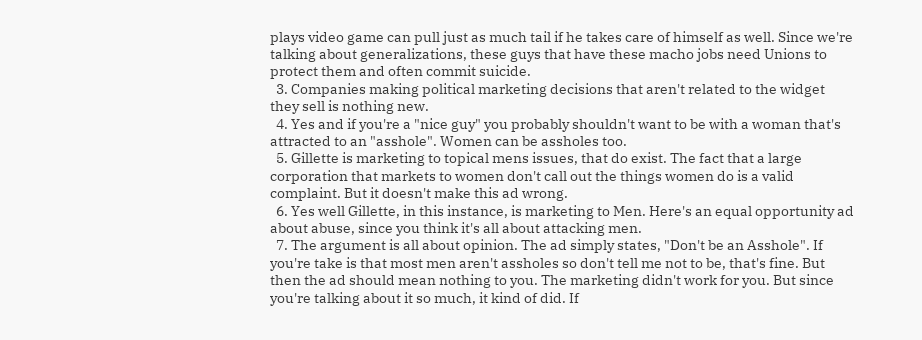plays video game can pull just as much tail if he takes care of himself as well. Since we're talking about generalizations, these guys that have these macho jobs need Unions to protect them and often commit suicide.
  3. Companies making political marketing decisions that aren't related to the widget they sell is nothing new.
  4. Yes and if you're a "nice guy" you probably shouldn't want to be with a woman that's attracted to an "asshole". Women can be assholes too.
  5. Gillette is marketing to topical mens issues, that do exist. The fact that a large corporation that markets to women don't call out the things women do is a valid complaint. But it doesn't make this ad wrong.
  6. Yes well Gillette, in this instance, is marketing to Men. Here's an equal opportunity ad about abuse, since you think it's all about attacking men.
  7. The argument is all about opinion. The ad simply states, "Don't be an Asshole". If you're take is that most men aren't assholes so don't tell me not to be, that's fine. But then the ad should mean nothing to you. The marketing didn't work for you. But since you're talking about it so much, it kind of did. If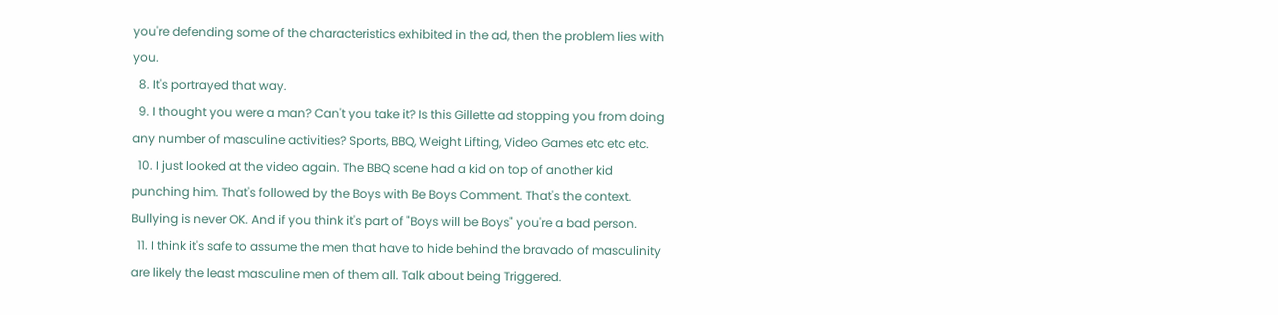you're defending some of the characteristics exhibited in the ad, then the problem lies with you.
  8. It's portrayed that way.
  9. I thought you were a man? Can't you take it? Is this Gillette ad stopping you from doing any number of masculine activities? Sports, BBQ, Weight Lifting, Video Games etc etc etc.
  10. I just looked at the video again. The BBQ scene had a kid on top of another kid punching him. That's followed by the Boys with Be Boys Comment. That's the context. Bullying is never OK. And if you think it's part of "Boys will be Boys" you're a bad person.
  11. I think it's safe to assume the men that have to hide behind the bravado of masculinity are likely the least masculine men of them all. Talk about being Triggered.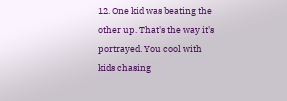12. One kid was beating the other up. That's the way it's portrayed. You cool with kids chasing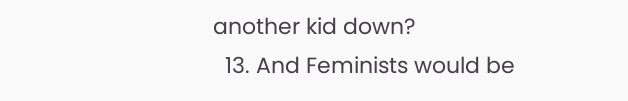another kid down?
  13. And Feminists would be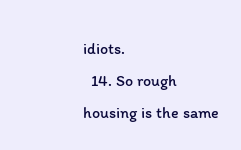idiots.
  14. So rough housing is the same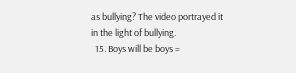as bullying? The video portrayed it in the light of bullying.
  15. Boys will be boys =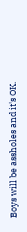Boys will be assholes and it's OK.